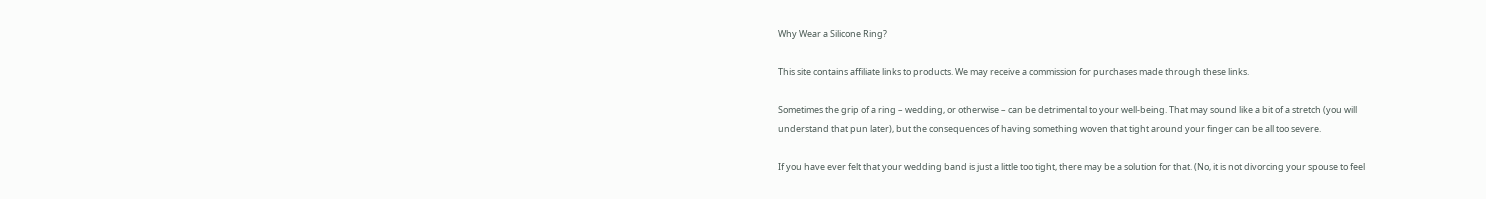Why Wear a Silicone Ring?

This site contains affiliate links to products. We may receive a commission for purchases made through these links.

Sometimes the grip of a ring – wedding, or otherwise – can be detrimental to your well-being. That may sound like a bit of a stretch (you will understand that pun later), but the consequences of having something woven that tight around your finger can be all too severe.

If you have ever felt that your wedding band is just a little too tight, there may be a solution for that. (No, it is not divorcing your spouse to feel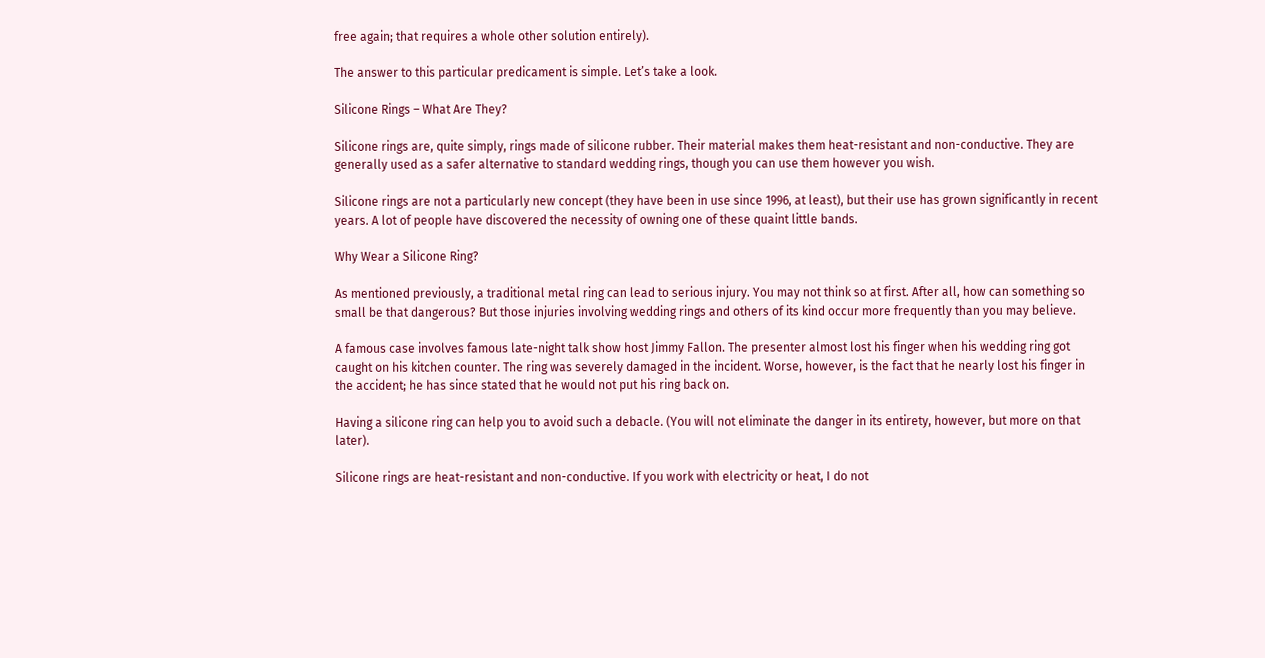free again; that requires a whole other solution entirely).

The answer to this particular predicament is simple. Let’s take a look.

Silicone Rings – What Are They?

Silicone rings are, quite simply, rings made of silicone rubber. Their material makes them heat-resistant and non-conductive. They are generally used as a safer alternative to standard wedding rings, though you can use them however you wish.

Silicone rings are not a particularly new concept (they have been in use since 1996, at least), but their use has grown significantly in recent years. A lot of people have discovered the necessity of owning one of these quaint little bands.

Why Wear a Silicone Ring?

As mentioned previously, a traditional metal ring can lead to serious injury. You may not think so at first. After all, how can something so small be that dangerous? But those injuries involving wedding rings and others of its kind occur more frequently than you may believe.

A famous case involves famous late-night talk show host Jimmy Fallon. The presenter almost lost his finger when his wedding ring got caught on his kitchen counter. The ring was severely damaged in the incident. Worse, however, is the fact that he nearly lost his finger in the accident; he has since stated that he would not put his ring back on.

Having a silicone ring can help you to avoid such a debacle. (You will not eliminate the danger in its entirety, however, but more on that later).

Silicone rings are heat-resistant and non-conductive. If you work with electricity or heat, I do not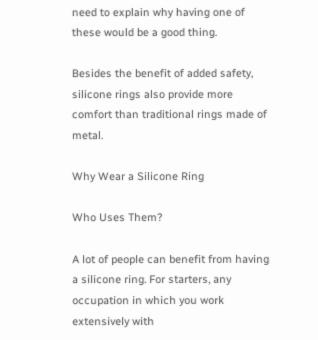need to explain why having one of these would be a good thing.

Besides the benefit of added safety, silicone rings also provide more comfort than traditional rings made of metal.

Why Wear a Silicone Ring

Who Uses Them?

A lot of people can benefit from having a silicone ring. For starters, any occupation in which you work extensively with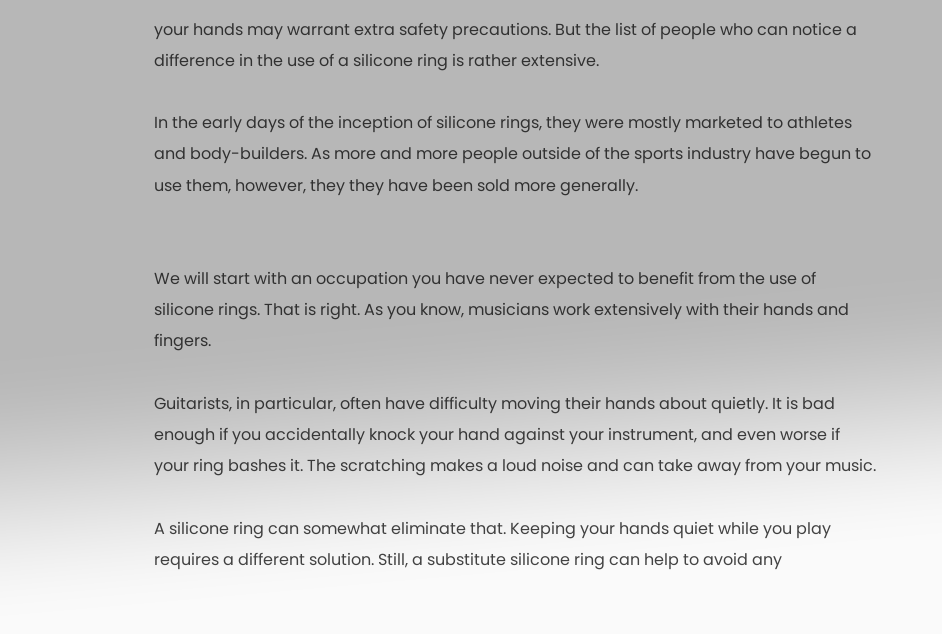your hands may warrant extra safety precautions. But the list of people who can notice a difference in the use of a silicone ring is rather extensive.

In the early days of the inception of silicone rings, they were mostly marketed to athletes and body-builders. As more and more people outside of the sports industry have begun to use them, however, they they have been sold more generally.


We will start with an occupation you have never expected to benefit from the use of silicone rings. That is right. As you know, musicians work extensively with their hands and fingers.

Guitarists, in particular, often have difficulty moving their hands about quietly. It is bad enough if you accidentally knock your hand against your instrument, and even worse if your ring bashes it. The scratching makes a loud noise and can take away from your music.

A silicone ring can somewhat eliminate that. Keeping your hands quiet while you play requires a different solution. Still, a substitute silicone ring can help to avoid any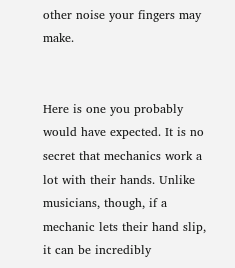other noise your fingers may make.


Here is one you probably would have expected. It is no secret that mechanics work a lot with their hands. Unlike musicians, though, if a mechanic lets their hand slip, it can be incredibly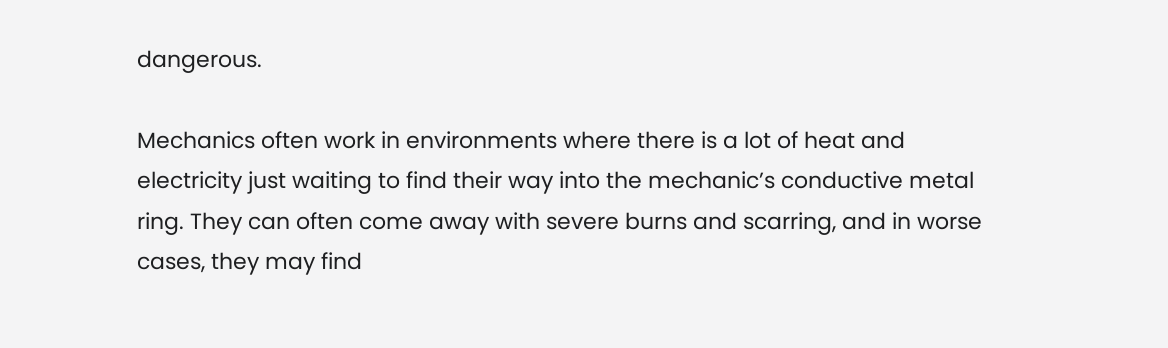dangerous.

Mechanics often work in environments where there is a lot of heat and electricity just waiting to find their way into the mechanic’s conductive metal ring. They can often come away with severe burns and scarring, and in worse cases, they may find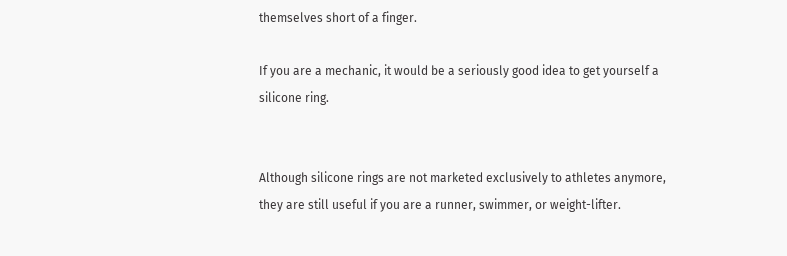themselves short of a finger.

If you are a mechanic, it would be a seriously good idea to get yourself a silicone ring.


Although silicone rings are not marketed exclusively to athletes anymore, they are still useful if you are a runner, swimmer, or weight-lifter.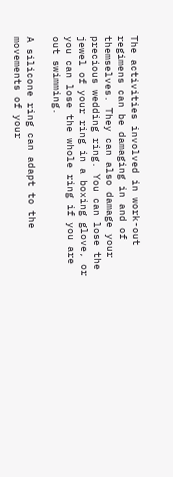The activities involved in work-out regimens can be damaging in and of themselves. They can also damage your precious wedding ring. You can lose the jewel of your ring in a boxing glove, or you can lose the whole ring if you are out swimming.

A silicone ring can adapt to the movements of your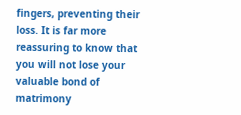fingers, preventing their loss. It is far more reassuring to know that you will not lose your valuable bond of matrimony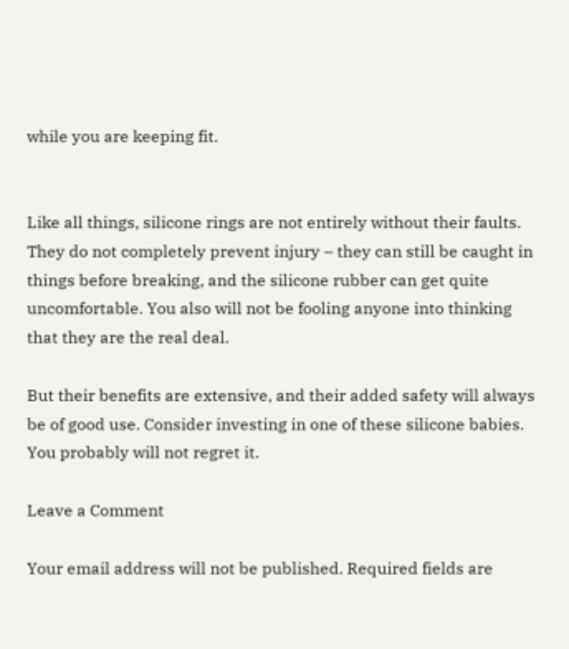while you are keeping fit.


Like all things, silicone rings are not entirely without their faults. They do not completely prevent injury – they can still be caught in things before breaking, and the silicone rubber can get quite uncomfortable. You also will not be fooling anyone into thinking that they are the real deal.

But their benefits are extensive, and their added safety will always be of good use. Consider investing in one of these silicone babies. You probably will not regret it.

Leave a Comment

Your email address will not be published. Required fields are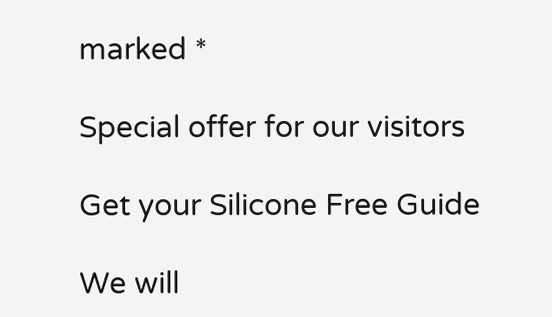marked *

Special offer for our visitors

Get your Silicone Free Guide

We will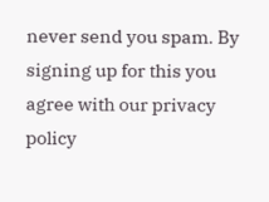never send you spam. By signing up for this you agree with our privacy policy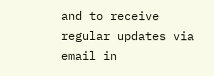and to receive regular updates via email in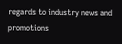regards to industry news and promotions